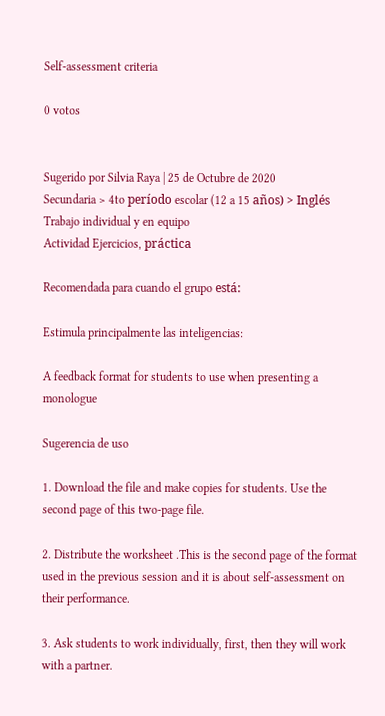Self-assessment criteria

0 votos


Sugerido por Silvia Raya | 25 de Octubre de 2020
Secundaria > 4to período escolar (12 a 15 años) > Inglés
Trabajo individual y en equipo
Actividad Ejercicios, práctica

Recomendada para cuando el grupo está:

Estimula principalmente las inteligencias:

A feedback format for students to use when presenting a monologue

Sugerencia de uso

1. Download the file and make copies for students. Use the second page of this two-page file.

2. Distribute the worksheet .This is the second page of the format used in the previous session and it is about self-assessment on their performance.

3. Ask students to work individually, first, then they will work with a partner.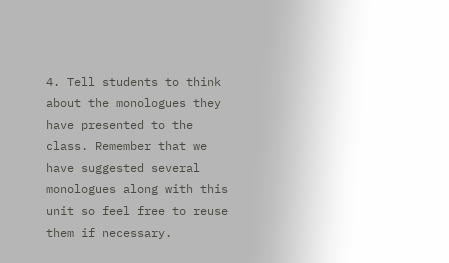4. Tell students to think about the monologues they have presented to the class. Remember that we have suggested several monologues along with this unit so feel free to reuse them if necessary.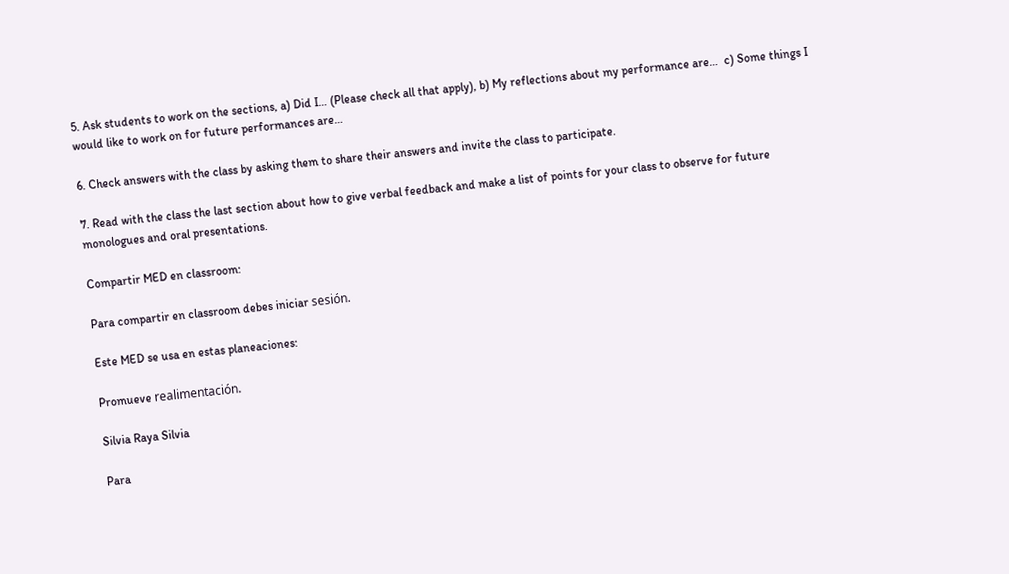5. Ask students to work on the sections, a) Did I… (Please check all that apply), b) My reflections about my performance are…  c) Some things I would like to work on for future performances are…

6. Check answers with the class by asking them to share their answers and invite the class to participate.

7. Read with the class the last section about how to give verbal feedback and make a list of points for your class to observe for future monologues and oral presentations.

Compartir MED en classroom:

Para compartir en classroom debes iniciar sesión.

Este MED se usa en estas planeaciones:

Promueve realimentación.

Silvia Raya Silvia

Para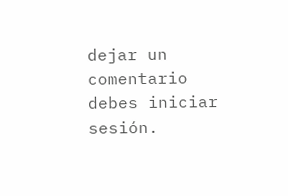dejar un comentario debes iniciar sesión.